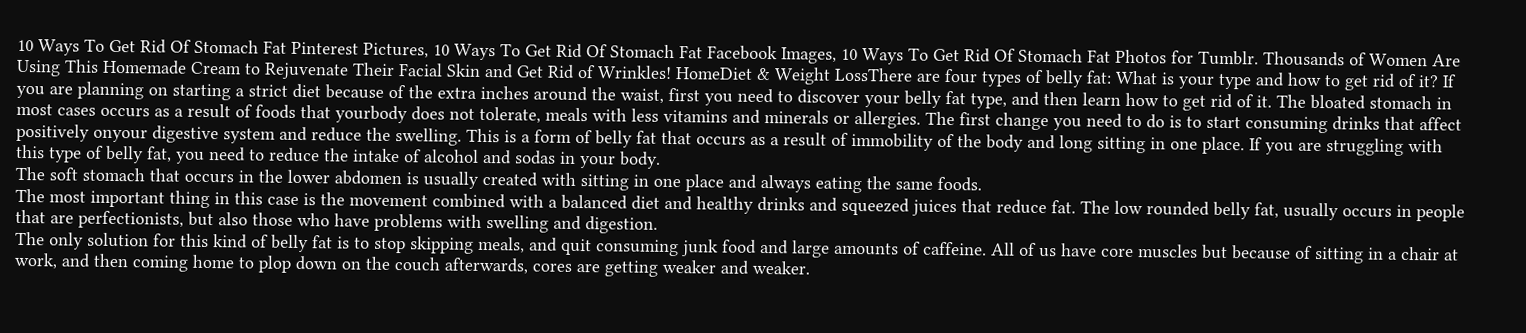10 Ways To Get Rid Of Stomach Fat Pinterest Pictures, 10 Ways To Get Rid Of Stomach Fat Facebook Images, 10 Ways To Get Rid Of Stomach Fat Photos for Tumblr. Thousands of Women Are Using This Homemade Cream to Rejuvenate Their Facial Skin and Get Rid of Wrinkles! HomeDiet & Weight LossThere are four types of belly fat: What is your type and how to get rid of it? If you are planning on starting a strict diet because of the extra inches around the waist, first you need to discover your belly fat type, and then learn how to get rid of it. The bloated stomach in most cases occurs as a result of foods that yourbody does not tolerate, meals with less vitamins and minerals or allergies. The first change you need to do is to start consuming drinks that affect positively onyour digestive system and reduce the swelling. This is a form of belly fat that occurs as a result of immobility of the body and long sitting in one place. If you are struggling with this type of belly fat, you need to reduce the intake of alcohol and sodas in your body.
The soft stomach that occurs in the lower abdomen is usually created with sitting in one place and always eating the same foods.
The most important thing in this case is the movement combined with a balanced diet and healthy drinks and squeezed juices that reduce fat. The low rounded belly fat, usually occurs in people that are perfectionists, but also those who have problems with swelling and digestion.
The only solution for this kind of belly fat is to stop skipping meals, and quit consuming junk food and large amounts of caffeine. All of us have core muscles but because of sitting in a chair at work, and then coming home to plop down on the couch afterwards, cores are getting weaker and weaker.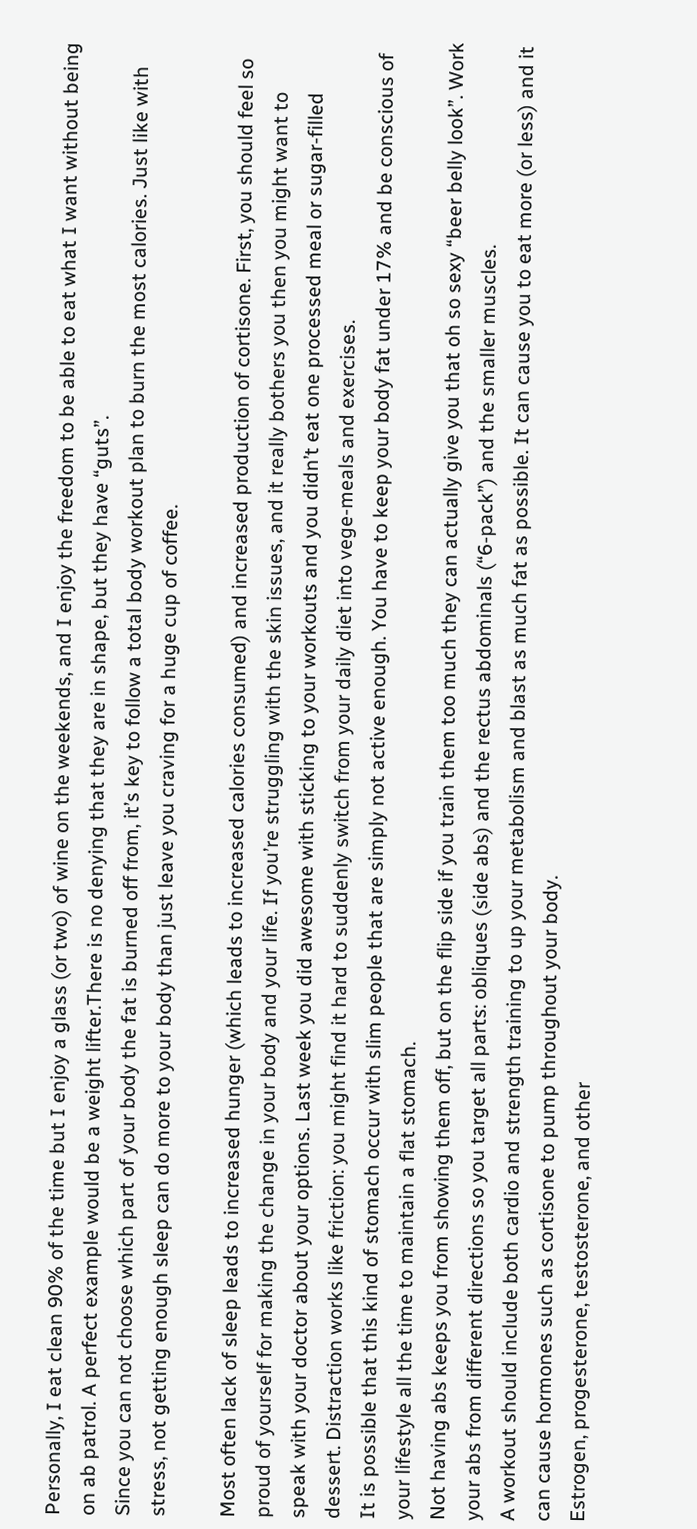Personally, I eat clean 90% of the time but I enjoy a glass (or two) of wine on the weekends, and I enjoy the freedom to be able to eat what I want without being on ab patrol. A perfect example would be a weight lifter.There is no denying that they are in shape, but they have “guts”.
Since you can not choose which part of your body the fat is burned off from, it’s key to follow a total body workout plan to burn the most calories. Just like with stress, not getting enough sleep can do more to your body than just leave you craving for a huge cup of coffee.

Most often lack of sleep leads to increased hunger (which leads to increased calories consumed) and increased production of cortisone. First, you should feel so proud of yourself for making the change in your body and your life. If you’re struggling with the skin issues, and it really bothers you then you might want to speak with your doctor about your options. Last week you did awesome with sticking to your workouts and you didn’t eat one processed meal or sugar-filled dessert. Distraction works like friction: you might find it hard to suddenly switch from your daily diet into vege-meals and exercises.
It is possible that this kind of stomach occur with slim people that are simply not active enough. You have to keep your body fat under 17% and be conscious of your lifestyle all the time to maintain a flat stomach.
Not having abs keeps you from showing them off, but on the flip side if you train them too much they can actually give you that oh so sexy “beer belly look”. Work your abs from different directions so you target all parts: obliques (side abs) and the rectus abdominals (“6-pack”) and the smaller muscles.
A workout should include both cardio and strength training to up your metabolism and blast as much fat as possible. It can cause you to eat more (or less) and it can cause hormones such as cortisone to pump throughout your body.
Estrogen, progesterone, testosterone, and other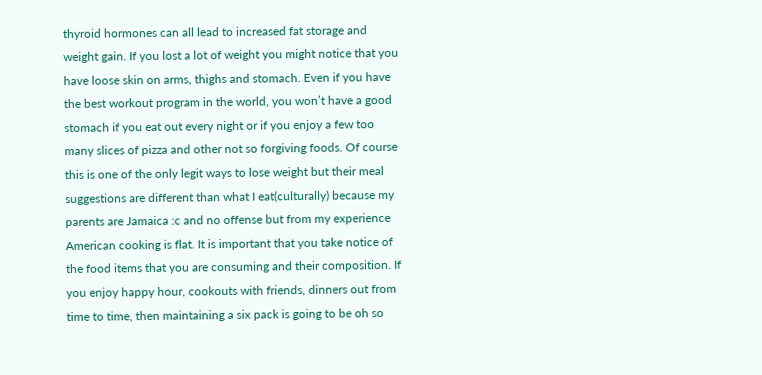thyroid hormones can all lead to increased fat storage and weight gain. If you lost a lot of weight you might notice that you have loose skin on arms, thighs and stomach. Even if you have the best workout program in the world, you won’t have a good stomach if you eat out every night or if you enjoy a few too many slices of pizza and other not so forgiving foods. Of course this is one of the only legit ways to lose weight but their meal suggestions are different than what I eat(culturally) because my parents are Jamaica :c and no offense but from my experience American cooking is flat. It is important that you take notice of the food items that you are consuming and their composition. If you enjoy happy hour, cookouts with friends, dinners out from time to time, then maintaining a six pack is going to be oh so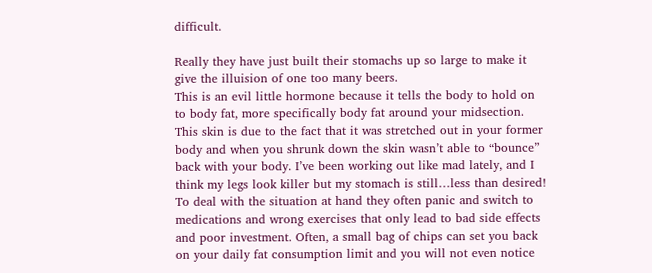difficult.

Really they have just built their stomachs up so large to make it give the illuision of one too many beers.
This is an evil little hormone because it tells the body to hold on to body fat, more specifically body fat around your midsection.
This skin is due to the fact that it was stretched out in your former body and when you shrunk down the skin wasn’t able to “bounce” back with your body. I’ve been working out like mad lately, and I think my legs look killer but my stomach is still…less than desired! To deal with the situation at hand they often panic and switch to medications and wrong exercises that only lead to bad side effects and poor investment. Often, a small bag of chips can set you back on your daily fat consumption limit and you will not even notice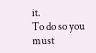it.
To do so you must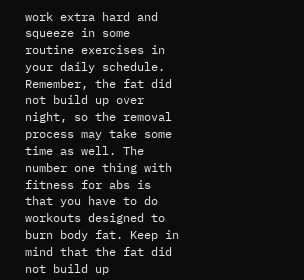work extra hard and squeeze in some routine exercises in your daily schedule. Remember, the fat did not build up over night, so the removal process may take some time as well. The number one thing with fitness for abs is that you have to do workouts designed to burn body fat. Keep in mind that the fat did not build up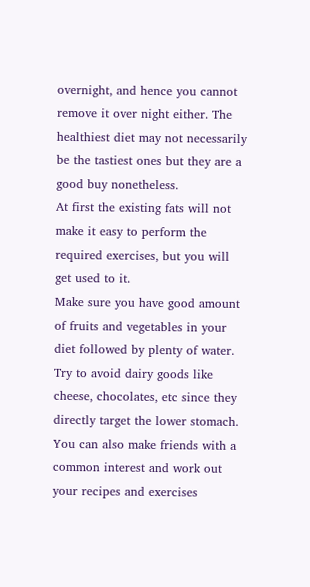overnight, and hence you cannot remove it over night either. The healthiest diet may not necessarily be the tastiest ones but they are a good buy nonetheless.
At first the existing fats will not make it easy to perform the required exercises, but you will get used to it.
Make sure you have good amount of fruits and vegetables in your diet followed by plenty of water. Try to avoid dairy goods like cheese, chocolates, etc since they directly target the lower stomach. You can also make friends with a common interest and work out your recipes and exercises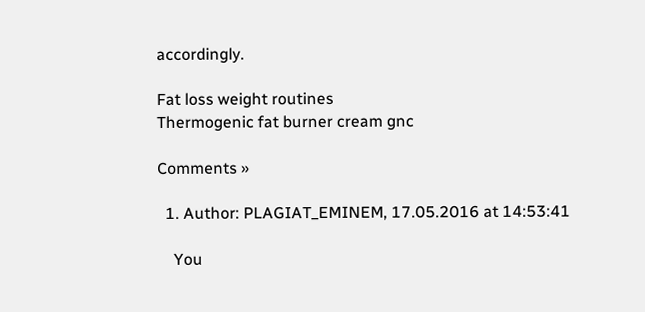accordingly.

Fat loss weight routines
Thermogenic fat burner cream gnc

Comments »

  1. Author: PLAGIAT_EMINEM, 17.05.2016 at 14:53:41

    You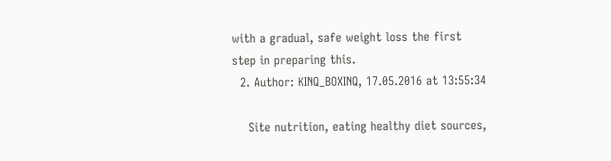with a gradual, safe weight loss the first step in preparing this.
  2. Author: KINQ_BOXINQ, 17.05.2016 at 13:55:34

    Site nutrition, eating healthy diet sources,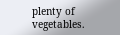plenty of vegetables.